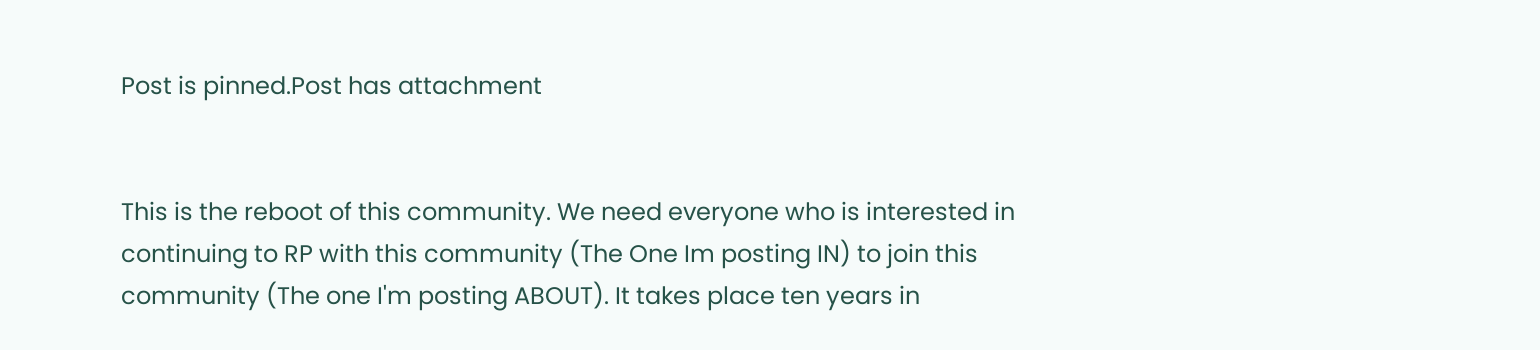Post is pinned.Post has attachment


This is the reboot of this community. We need everyone who is interested in continuing to RP with this community (The One Im posting IN) to join this community (The one I'm posting ABOUT). It takes place ten years in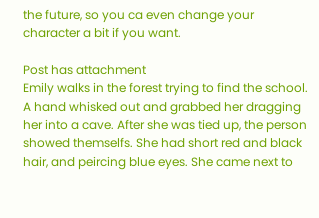the future, so you ca even change your character a bit if you want.

Post has attachment
Emily walks in the forest trying to find the school. A hand whisked out and grabbed her dragging her into a cave. After she was tied up, the person showed themselfs. She had short red and black hair, and peircing blue eyes. She came next to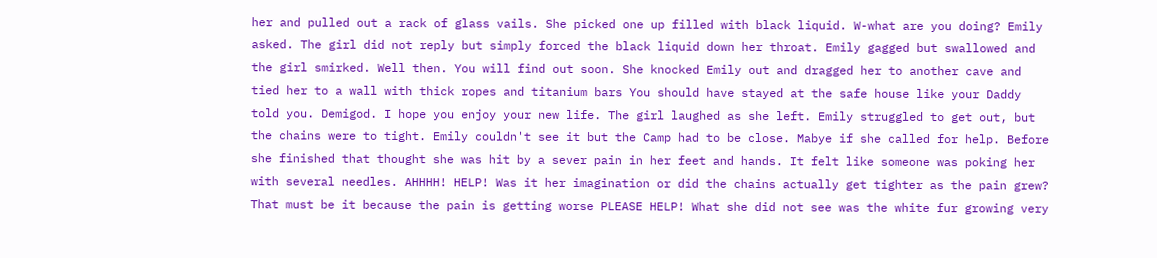her and pulled out a rack of glass vails. She picked one up filled with black liquid. W-what are you doing? Emily asked. The girl did not reply but simply forced the black liquid down her throat. Emily gagged but swallowed and the girl smirked. Well then. You will find out soon. She knocked Emily out and dragged her to another cave and tied her to a wall with thick ropes and titanium bars You should have stayed at the safe house like your Daddy told you. Demigod. I hope you enjoy your new life. The girl laughed as she left. Emily struggled to get out, but the chains were to tight. Emily couldn't see it but the Camp had to be close. Mabye if she called for help. Before she finished that thought she was hit by a sever pain in her feet and hands. It felt like someone was poking her with several needles. AHHHH! HELP! Was it her imagination or did the chains actually get tighter as the pain grew? That must be it because the pain is getting worse PLEASE HELP! What she did not see was the white fur growing very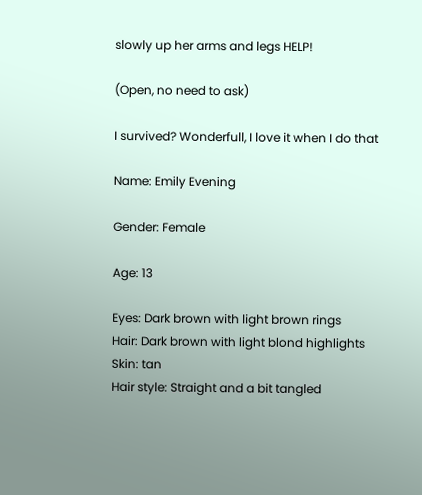slowly up her arms and legs HELP!

(Open, no need to ask)

I survived? Wonderfull, I love it when I do that

Name: Emily Evening

Gender: Female

Age: 13

Eyes: Dark brown with light brown rings
Hair: Dark brown with light blond highlights
Skin: tan
Hair style: Straight and a bit tangled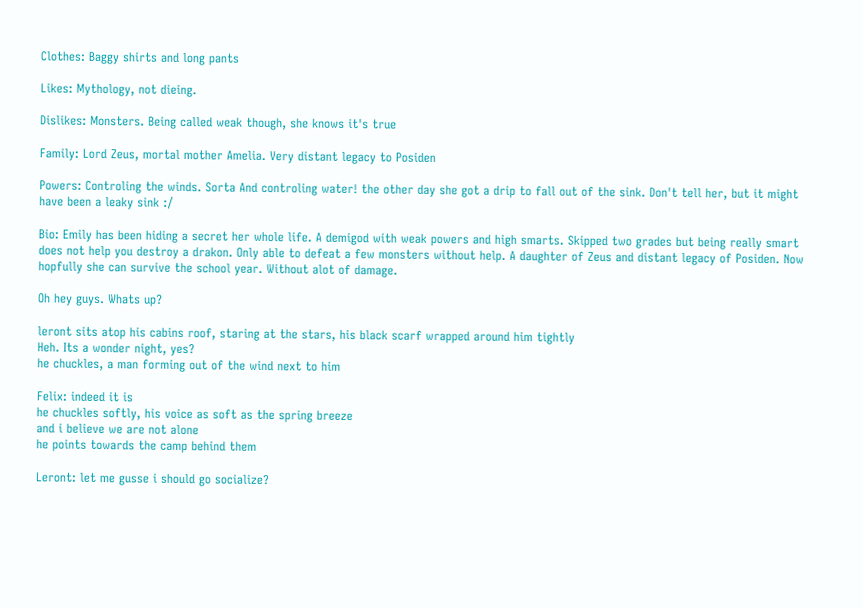Clothes: Baggy shirts and long pants

Likes: Mythology, not dieing.

Dislikes: Monsters. Being called weak though, she knows it's true

Family: Lord Zeus, mortal mother Amelia. Very distant legacy to Posiden

Powers: Controling the winds. Sorta And controling water! the other day she got a drip to fall out of the sink. Don't tell her, but it might have been a leaky sink :/

Bio: Emily has been hiding a secret her whole life. A demigod with weak powers and high smarts. Skipped two grades but being really smart does not help you destroy a drakon. Only able to defeat a few monsters without help. A daughter of Zeus and distant legacy of Posiden. Now hopfully she can survive the school year. Without alot of damage.

Oh hey guys. Whats up?

leront sits atop his cabins roof, staring at the stars, his black scarf wrapped around him tightly
Heh. Its a wonder night, yes?
he chuckles, a man forming out of the wind next to him

Felix: indeed it is
he chuckles softly, his voice as soft as the spring breeze
and i believe we are not alone
he points towards the camp behind them

Leront: let me gusse i should go socialize?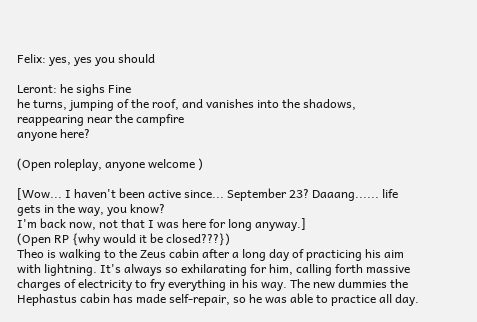Felix: yes, yes you should

Leront: he sighs Fine
he turns, jumping of the roof, and vanishes into the shadows, reappearing near the campfire
anyone here?

(Open roleplay, anyone welcome )

[Wow... I haven't been active since... September 23? Daaang...... life gets in the way, you know?
I'm back now, not that I was here for long anyway.]
(Open RP {why would it be closed???})
Theo is walking to the Zeus cabin after a long day of practicing his aim with lightning. It's always so exhilarating for him, calling forth massive charges of electricity to fry everything in his way. The new dummies the Hephastus cabin has made self-repair, so he was able to practice all day.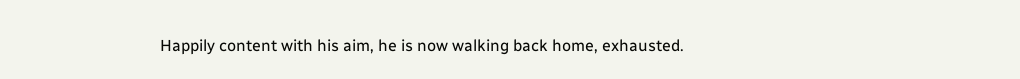Happily content with his aim, he is now walking back home, exhausted.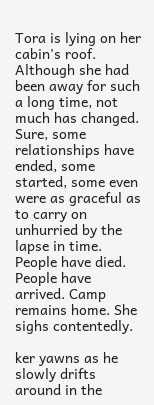Tora is lying on her cabin's roof. Although she had been away for such a long time, not much has changed. Sure, some relationships have ended, some started, some even were as graceful as to carry on unhurried by the lapse in time. People have died. People have arrived. Camp remains home. She sighs contentedly.

ker yawns as he slowly drifts around in the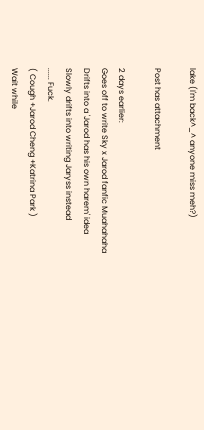lake (I'm back^_^ anyone miss meh?)

Post has attachment

2 days earlier:
Goes off to write Sky x Jarod fanfic Muahahaha
Drifts into a 'Jarod has his own harem' idea
Slowly drifts into writing Jaryss instead
...... Fuck.
( Cough +Jarod Cheng +Katrina Park )
Wait while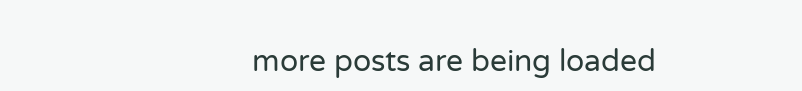more posts are being loaded